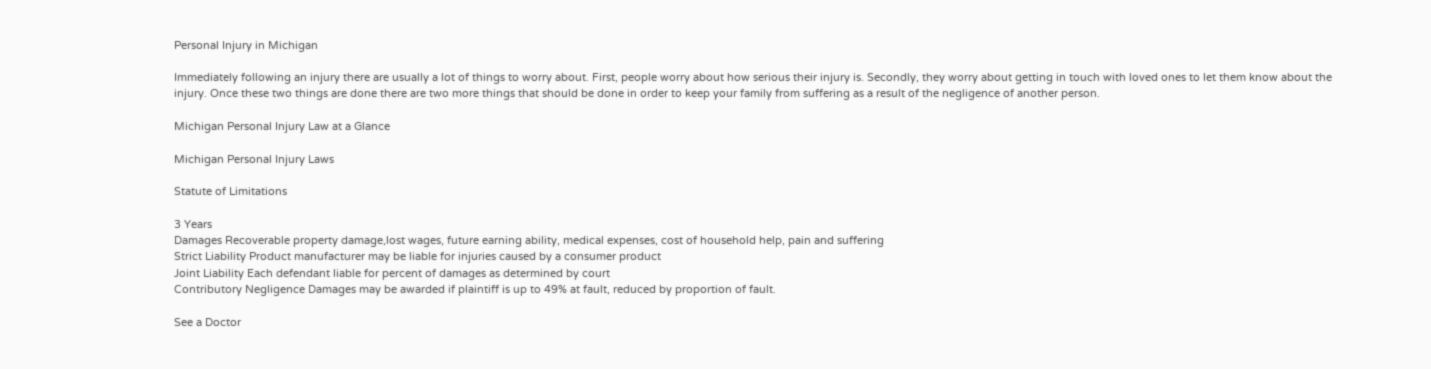Personal Injury in Michigan

Immediately following an injury there are usually a lot of things to worry about. First, people worry about how serious their injury is. Secondly, they worry about getting in touch with loved ones to let them know about the injury. Once these two things are done there are two more things that should be done in order to keep your family from suffering as a result of the negligence of another person.

Michigan Personal Injury Law at a Glance

Michigan Personal Injury Laws

Statute of Limitations

3 Years
Damages Recoverable property damage,lost wages, future earning ability, medical expenses, cost of household help, pain and suffering
Strict Liability Product manufacturer may be liable for injuries caused by a consumer product
Joint Liability Each defendant liable for percent of damages as determined by court
Contributory Negligence Damages may be awarded if plaintiff is up to 49% at fault, reduced by proportion of fault.

See a Doctor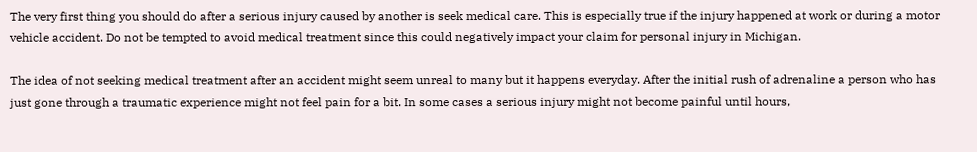The very first thing you should do after a serious injury caused by another is seek medical care. This is especially true if the injury happened at work or during a motor vehicle accident. Do not be tempted to avoid medical treatment since this could negatively impact your claim for personal injury in Michigan.

The idea of not seeking medical treatment after an accident might seem unreal to many but it happens everyday. After the initial rush of adrenaline a person who has just gone through a traumatic experience might not feel pain for a bit. In some cases a serious injury might not become painful until hours,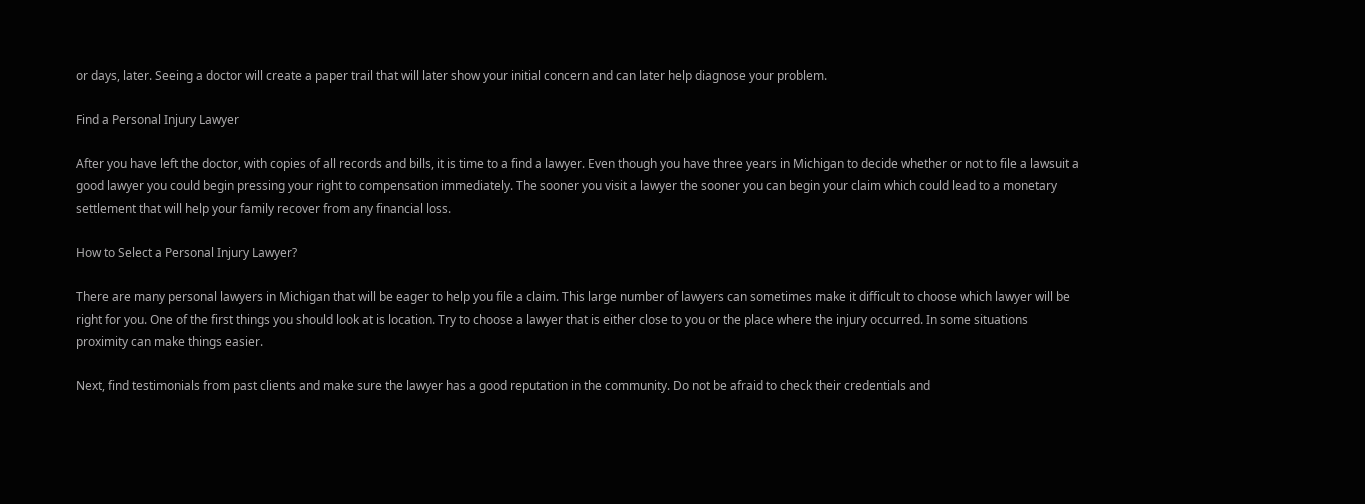or days, later. Seeing a doctor will create a paper trail that will later show your initial concern and can later help diagnose your problem.

Find a Personal Injury Lawyer

After you have left the doctor, with copies of all records and bills, it is time to a find a lawyer. Even though you have three years in Michigan to decide whether or not to file a lawsuit a good lawyer you could begin pressing your right to compensation immediately. The sooner you visit a lawyer the sooner you can begin your claim which could lead to a monetary settlement that will help your family recover from any financial loss.

How to Select a Personal Injury Lawyer?

There are many personal lawyers in Michigan that will be eager to help you file a claim. This large number of lawyers can sometimes make it difficult to choose which lawyer will be right for you. One of the first things you should look at is location. Try to choose a lawyer that is either close to you or the place where the injury occurred. In some situations proximity can make things easier.

Next, find testimonials from past clients and make sure the lawyer has a good reputation in the community. Do not be afraid to check their credentials and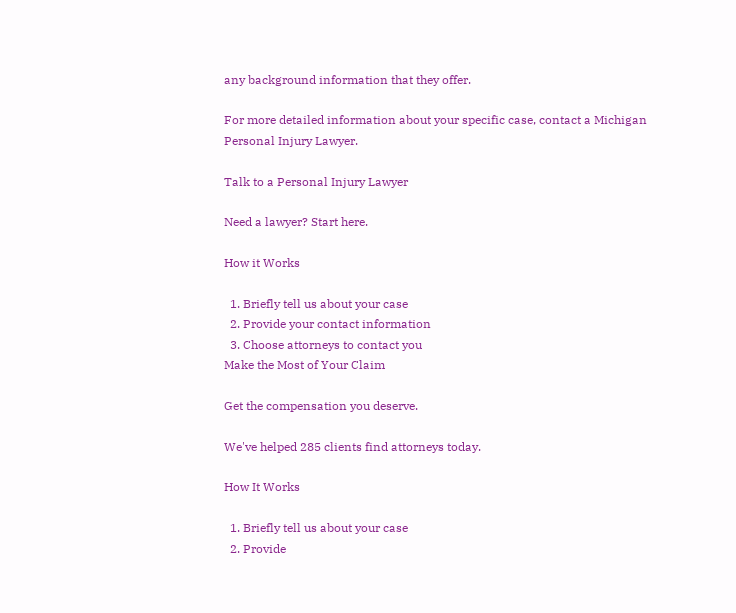any background information that they offer.

For more detailed information about your specific case, contact a Michigan Personal Injury Lawyer.

Talk to a Personal Injury Lawyer

Need a lawyer? Start here.

How it Works

  1. Briefly tell us about your case
  2. Provide your contact information
  3. Choose attorneys to contact you
Make the Most of Your Claim

Get the compensation you deserve.

We've helped 285 clients find attorneys today.

How It Works

  1. Briefly tell us about your case
  2. Provide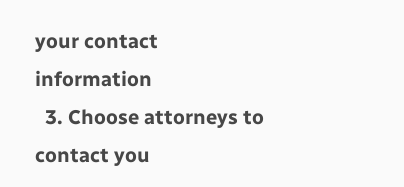your contact information
  3. Choose attorneys to contact you